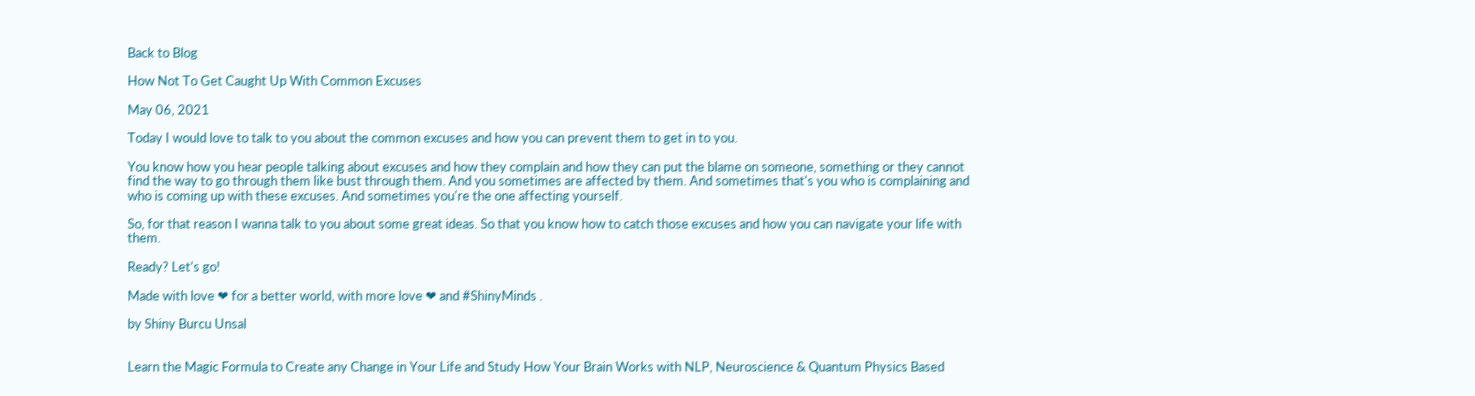Back to Blog

How Not To Get Caught Up With Common Excuses

May 06, 2021

Today I would love to talk to you about the common excuses and how you can prevent them to get in to you.

You know how you hear people talking about excuses and how they complain and how they can put the blame on someone, something or they cannot find the way to go through them like bust through them. And you sometimes are affected by them. And sometimes that's you who is complaining and who is coming up with these excuses. And sometimes you're the one affecting yourself.

So, for that reason I wanna talk to you about some great ideas. So that you know how to catch those excuses and how you can navigate your life with them.

Ready? Let's go!

Made with love ❤ for a better world, with more love ❤ and #ShinyMinds .

by Shiny Burcu Unsal


Learn the Magic Formula to Create any Change in Your Life and Study How Your Brain Works with NLP, Neuroscience & Quantum Physics Based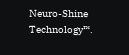Neuro-Shine Technology™.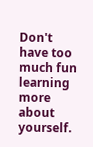Don't have too much fun learning more about yourself.